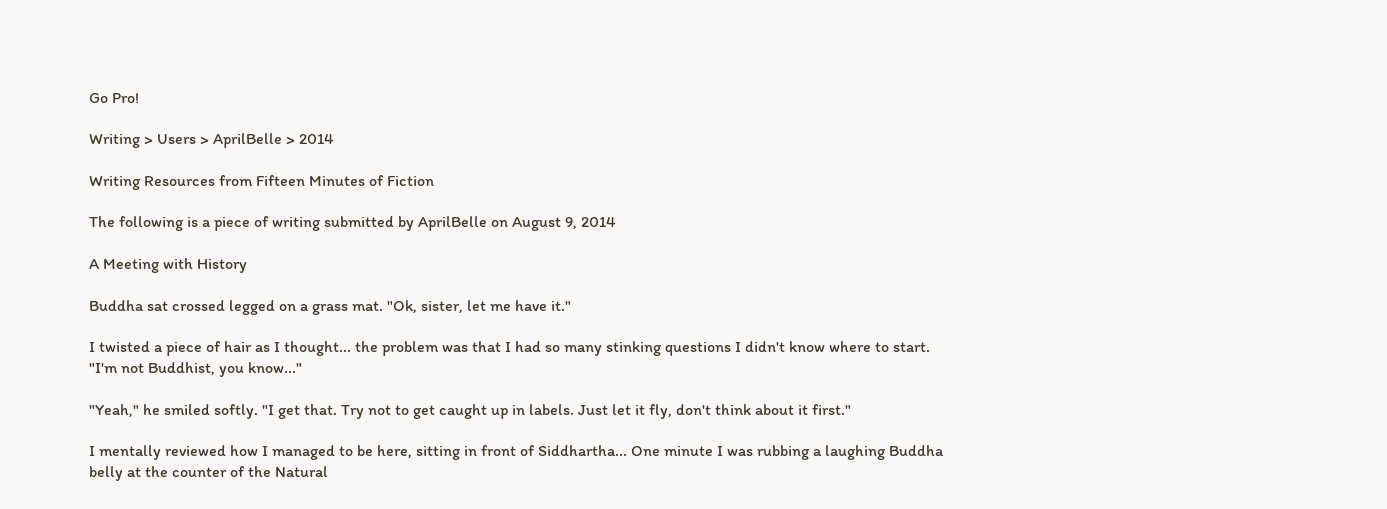Go Pro!

Writing > Users > AprilBelle > 2014

Writing Resources from Fifteen Minutes of Fiction

The following is a piece of writing submitted by AprilBelle on August 9, 2014

A Meeting with History

Buddha sat crossed legged on a grass mat. "Ok, sister, let me have it."

I twisted a piece of hair as I thought... the problem was that I had so many stinking questions I didn't know where to start. "I'm not Buddhist, you know..."

"Yeah," he smiled softly. "I get that. Try not to get caught up in labels. Just let it fly, don't think about it first."

I mentally reviewed how I managed to be here, sitting in front of Siddhartha... One minute I was rubbing a laughing Buddha belly at the counter of the Natural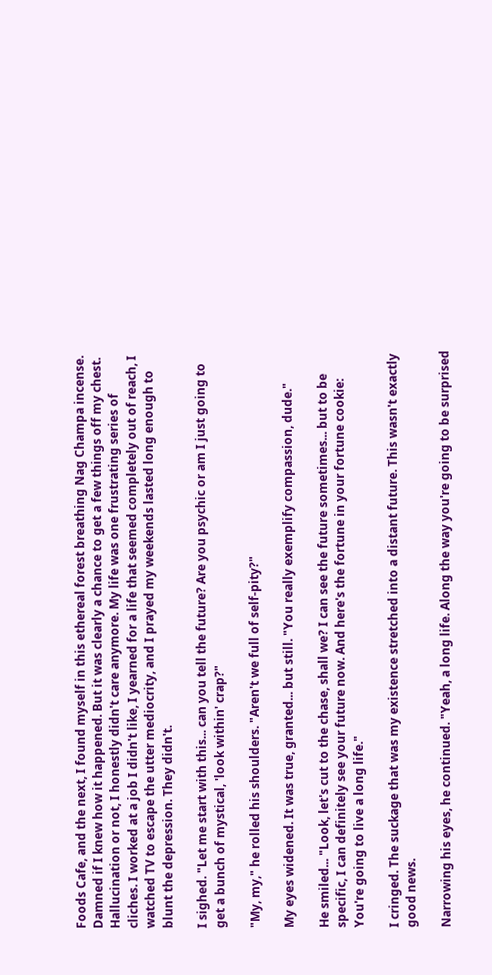Foods Cafe, and the next, I found myself in this ethereal forest breathing Nag Champa incense. Damned if I knew how it happened. But it was clearly a chance to get a few things off my chest. Hallucination or not, I honestly didn't care anymore. My life was one frustrating series of cliches. I worked at a job I didn't like, I yearned for a life that seemed completely out of reach, I watched TV to escape the utter mediocrity, and I prayed my weekends lasted long enough to blunt the depression. They didn't.

I sighed. "Let me start with this... can you tell the future? Are you psychic or am I just going to get a bunch of mystical, 'look within' crap?"

"My, my," he rolled his shoulders. "Aren't we full of self-pity?"

My eyes widened. It was true, granted... but still. "You really exemplify compassion, dude."

He smiled... "Look, let's cut to the chase, shall we? I can see the future sometimes... but to be specific, I can definitely see your future now. And here's the fortune in your fortune cookie: You're going to live a long life."

I cringed. The suckage that was my existence stretched into a distant future. This wasn't exactly good news.

Narrowing his eyes, he continued. "Yeah, a long life. Along the way you're going to be surprised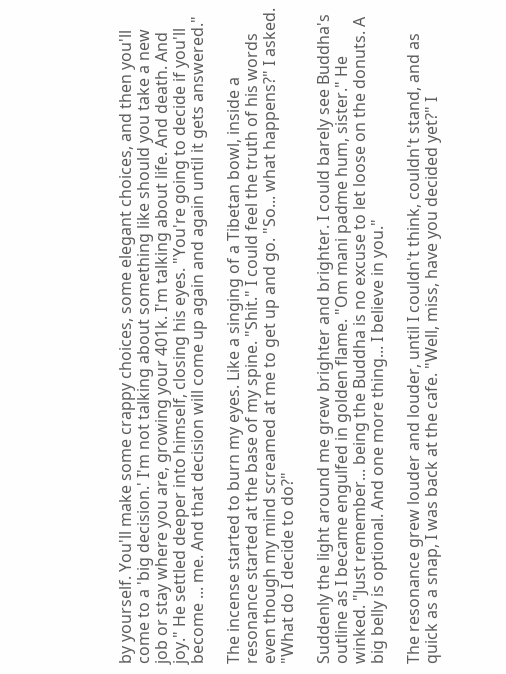by yourself. You'll make some crappy choices, some elegant choices, and then you'll come to a 'big decision.' I'm not talking about something like should you take a new job or stay where you are, growing your 401k. I'm talking about life. And death. And joy." He settled deeper into himself, closing his eyes. "You're going to decide if you'll become ... me. And that decision will come up again and again until it gets answered."

The incense started to burn my eyes. Like a singing of a Tibetan bowl, inside a resonance started at the base of my spine. "Shit." I could feel the truth of his words even though my mind screamed at me to get up and go. "So... what happens?" I asked. "What do I decide to do?"

Suddenly the light around me grew brighter and brighter. I could barely see Buddha's outline as I became engulfed in golden flame. "Om mani padme hum, sister." He winked. "Just remember... being the Buddha is no excuse to let loose on the donuts. A big belly is optional. And one more thing... I believe in you."

The resonance grew louder and louder, until I couldn't think, couldn't stand, and as quick as a snap, I was back at the cafe. "Well, miss, have you decided yet?" I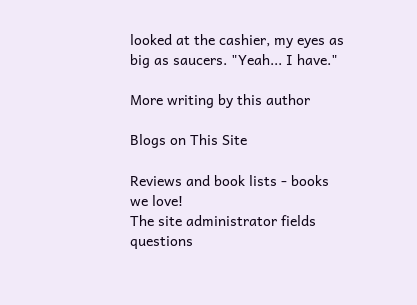looked at the cashier, my eyes as big as saucers. "Yeah... I have."

More writing by this author

Blogs on This Site

Reviews and book lists - books we love!
The site administrator fields questions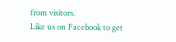from visitors.
Like us on Facebook to get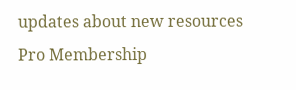updates about new resources
Pro Membership